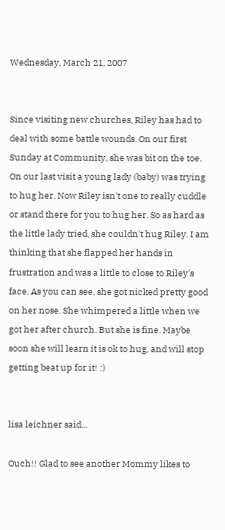Wednesday, March 21, 2007


Since visiting new churches, Riley has had to deal with some battle wounds. On our first Sunday at Community, she was bit on the toe. On our last visit a young lady (baby) was trying to hug her. Now Riley isn't one to really cuddle or stand there for you to hug her. So as hard as the little lady tried, she couldn't hug Riley. I am thinking that she flapped her hands in frustration and was a little to close to Riley's face. As you can see, she got nicked pretty good on her nose. She whimpered a little when we got her after church. But she is fine. Maybe soon she will learn it is ok to hug, and will stop getting beat up for it! :)


lisa leichner said...

Ouch!! Glad to see another Mommy likes to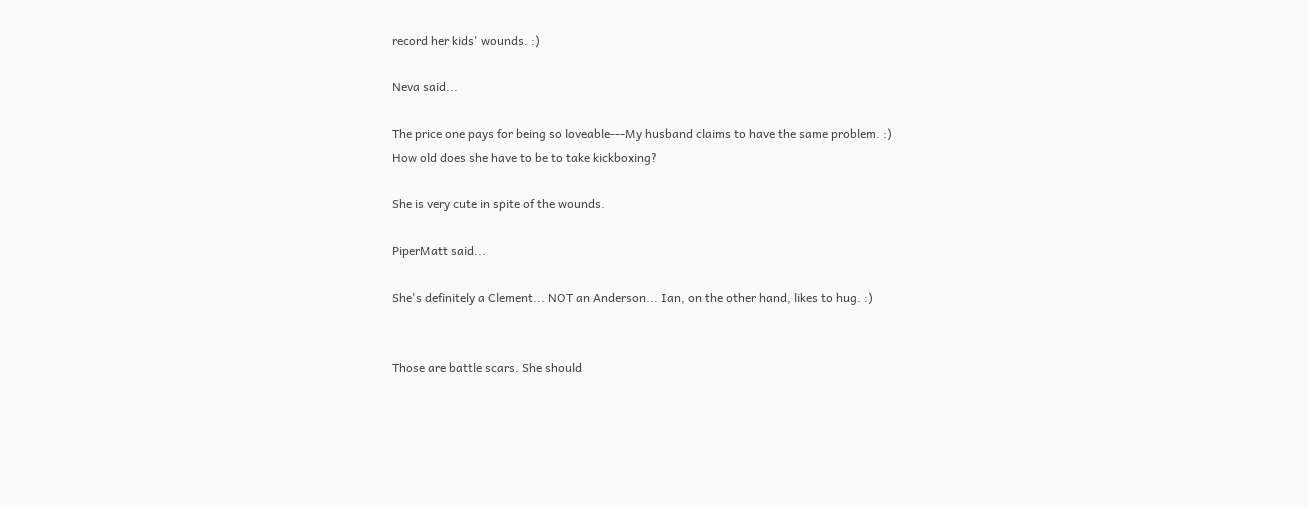record her kids' wounds. :)

Neva said...

The price one pays for being so loveable---My husband claims to have the same problem. :)
How old does she have to be to take kickboxing?

She is very cute in spite of the wounds.

PiperMatt said...

She's definitely a Clement... NOT an Anderson... Ian, on the other hand, likes to hug. :)


Those are battle scars. She should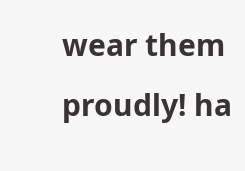wear them proudly! ha